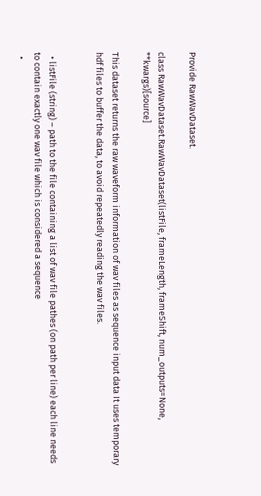Provide RawWavDataset.

class RawWavDataset.RawWavDataset(listFile, frameLength, frameShift, num_outputs=None, **kwargs)[source]

This dataset returns the raw waveform information of wav files as sequence input data It uses temporary hdf files to buffer the data, to avoid repeatedly reading the wav files.


  • listFile (string) – path to the file containing a list of wav file pathes (on path per line) each line needs to contain exactly one wav file which is considered a sequence
  •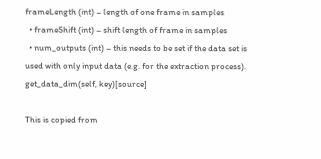frameLength (int) – length of one frame in samples
  • frameShift (int) – shift length of frame in samples
  • num_outputs (int) – this needs to be set if the data set is used with only input data (e.g. for the extraction process).
get_data_dim(self, key)[source]

This is copied from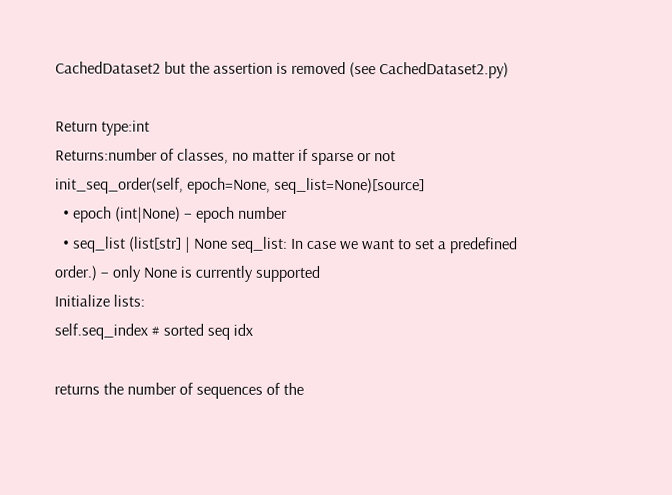CachedDataset2 but the assertion is removed (see CachedDataset2.py)

Return type:int
Returns:number of classes, no matter if sparse or not
init_seq_order(self, epoch=None, seq_list=None)[source]
  • epoch (int|None) – epoch number
  • seq_list (list[str] | None seq_list: In case we want to set a predefined order.) – only None is currently supported
Initialize lists:
self.seq_index # sorted seq idx

returns the number of sequences of the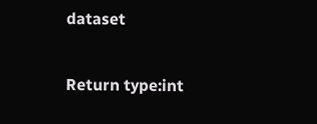dataset

Return type:int